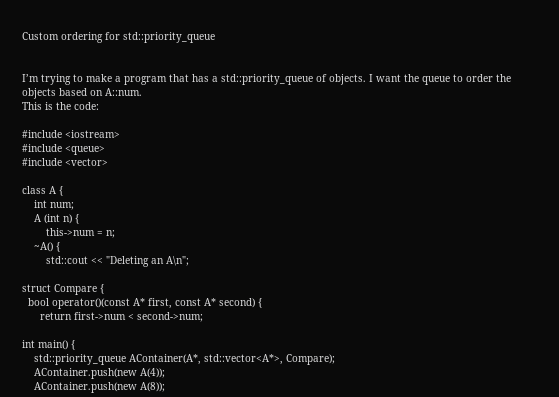Custom ordering for std::priority_queue


I’m trying to make a program that has a std::priority_queue of objects. I want the queue to order the objects based on A::num.
This is the code:

#include <iostream>
#include <queue>
#include <vector>

class A {
    int num;
    A (int n) {
        this->num = n;
    ~A() {
        std::cout << "Deleting an A\n";

struct Compare {
  bool operator()(const A* first, const A* second) {
      return first->num < second->num;

int main() {
    std::priority_queue AContainer(A*, std::vector<A*>, Compare);
    AContainer.push(new A(4));
    AContainer.push(new A(8));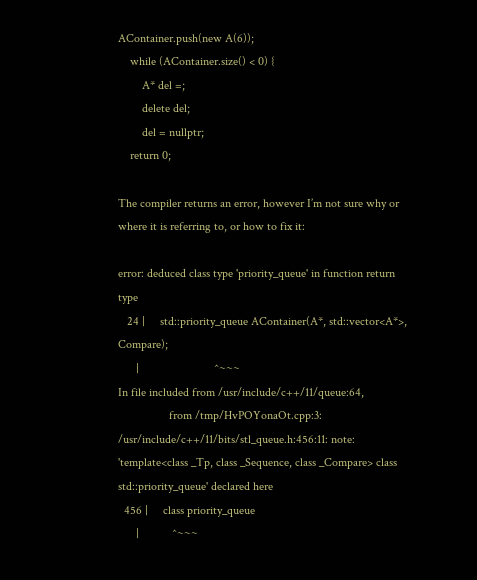AContainer.push(new A(6));
    while (AContainer.size() < 0) {
        A* del =;
        delete del;
        del = nullptr;
    return 0;

The compiler returns an error, however I’m not sure why or where it is referring to, or how to fix it:

error: deduced class type 'priority_queue' in function return type
   24 |     std::priority_queue AContainer(A*, std::vector<A*>, Compare);
      |                         ^~~~
In file included from /usr/include/c++/11/queue:64,
                 from /tmp/HvPOYonaOt.cpp:3:
/usr/include/c++/11/bits/stl_queue.h:456:11: note: 'template<class _Tp, class _Sequence, class _Compare> class std::priority_queue' declared here
  456 |     class priority_queue
      |           ^~~~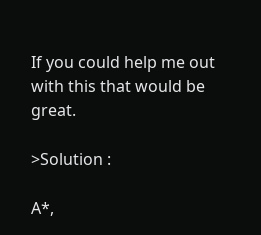If you could help me out with this that would be great.

>Solution :

A*,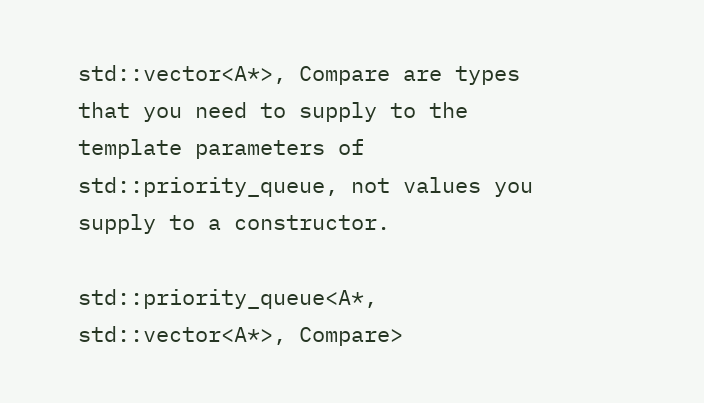std::vector<A*>, Compare are types that you need to supply to the template parameters of std::priority_queue, not values you supply to a constructor.

std::priority_queue<A*, std::vector<A*>, Compare>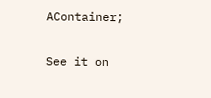AContainer;

See it on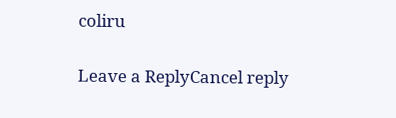coliru

Leave a ReplyCancel reply